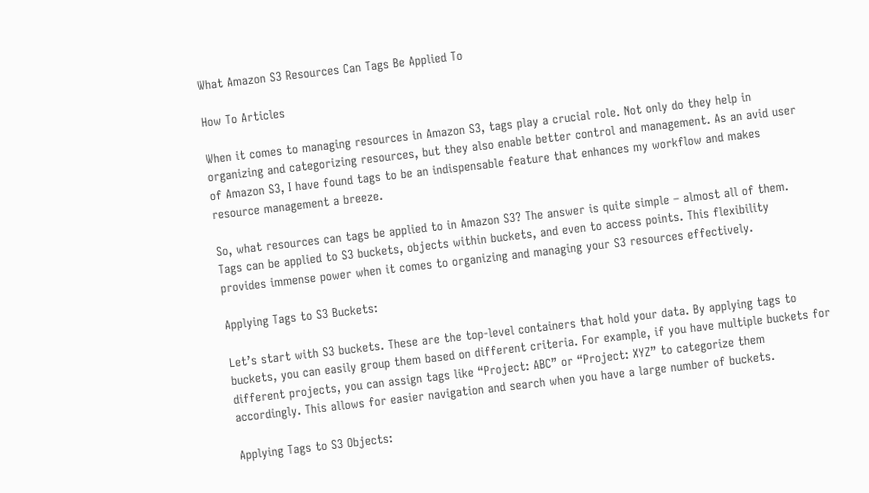What Amazon S3 Resources Can Tags Be Applied To

How To Articles

When it comes to managing resources in Amazon S3, tags play a crucial role. Not only do they help in organizing and categorizing resources, but they also enable better control and management. As an avid user of Amazon S3, I have found tags to be an indispensable feature that enhances my workflow and makes resource management a breeze.

So, what resources can tags be applied to in Amazon S3? The answer is quite simple – almost all of them. Tags can be applied to S3 buckets, objects within buckets, and even to access points. This flexibility provides immense power when it comes to organizing and managing your S3 resources effectively.

Applying Tags to S3 Buckets:

Let’s start with S3 buckets. These are the top-level containers that hold your data. By applying tags to buckets, you can easily group them based on different criteria. For example, if you have multiple buckets for different projects, you can assign tags like “Project: ABC” or “Project: XYZ” to categorize them accordingly. This allows for easier navigation and search when you have a large number of buckets.

Applying Tags to S3 Objects: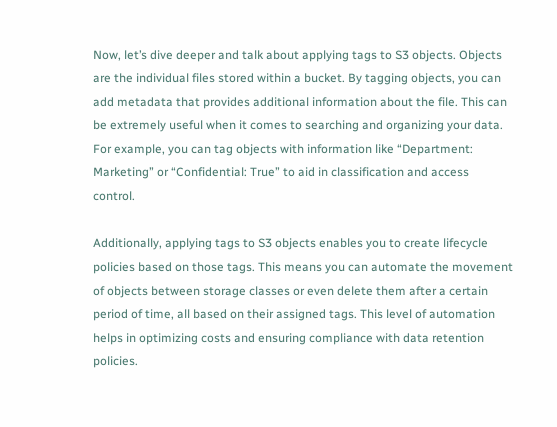Now, let’s dive deeper and talk about applying tags to S3 objects. Objects are the individual files stored within a bucket. By tagging objects, you can add metadata that provides additional information about the file. This can be extremely useful when it comes to searching and organizing your data. For example, you can tag objects with information like “Department: Marketing” or “Confidential: True” to aid in classification and access control.

Additionally, applying tags to S3 objects enables you to create lifecycle policies based on those tags. This means you can automate the movement of objects between storage classes or even delete them after a certain period of time, all based on their assigned tags. This level of automation helps in optimizing costs and ensuring compliance with data retention policies.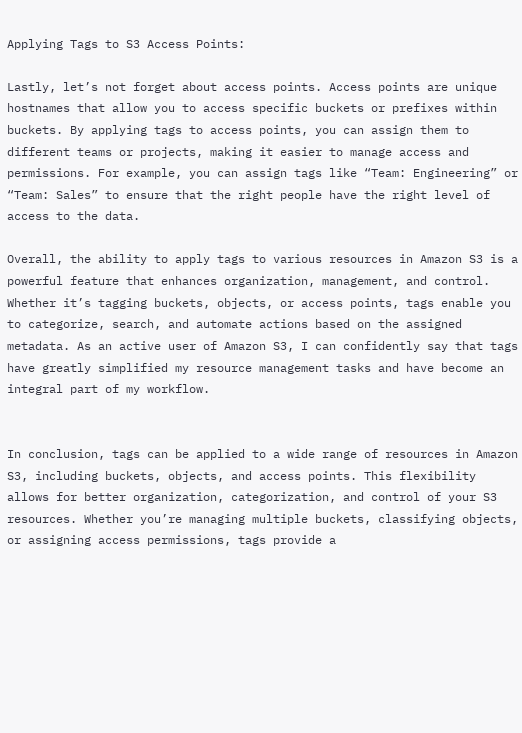Applying Tags to S3 Access Points:

Lastly, let’s not forget about access points. Access points are unique hostnames that allow you to access specific buckets or prefixes within buckets. By applying tags to access points, you can assign them to different teams or projects, making it easier to manage access and permissions. For example, you can assign tags like “Team: Engineering” or “Team: Sales” to ensure that the right people have the right level of access to the data.

Overall, the ability to apply tags to various resources in Amazon S3 is a powerful feature that enhances organization, management, and control. Whether it’s tagging buckets, objects, or access points, tags enable you to categorize, search, and automate actions based on the assigned metadata. As an active user of Amazon S3, I can confidently say that tags have greatly simplified my resource management tasks and have become an integral part of my workflow.


In conclusion, tags can be applied to a wide range of resources in Amazon S3, including buckets, objects, and access points. This flexibility allows for better organization, categorization, and control of your S3 resources. Whether you’re managing multiple buckets, classifying objects, or assigning access permissions, tags provide a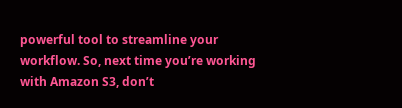powerful tool to streamline your workflow. So, next time you’re working with Amazon S3, don’t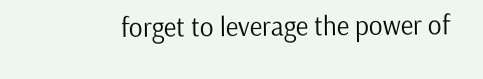forget to leverage the power of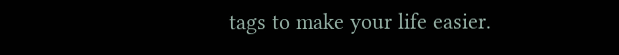tags to make your life easier.